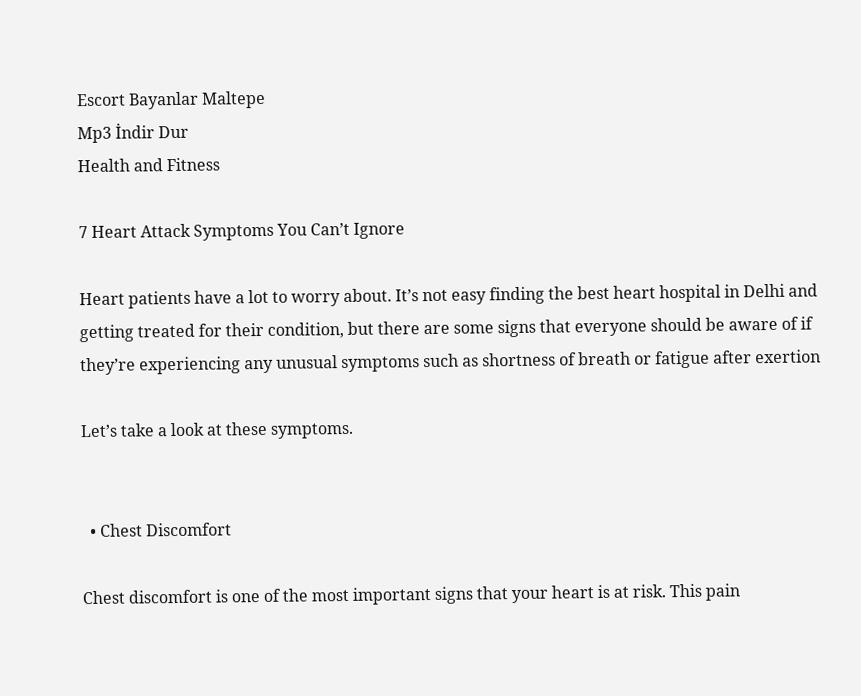Escort Bayanlar Maltepe
Mp3 İndir Dur
Health and Fitness

7 Heart Attack Symptoms You Can’t Ignore

Heart patients have a lot to worry about. It’s not easy finding the best heart hospital in Delhi and getting treated for their condition, but there are some signs that everyone should be aware of if they’re experiencing any unusual symptoms such as shortness of breath or fatigue after exertion

Let’s take a look at these symptoms.


  • Chest Discomfort

Chest discomfort is one of the most important signs that your heart is at risk. This pain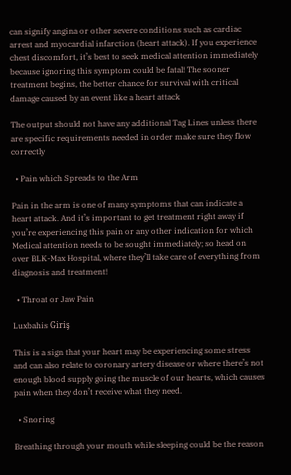can signify angina or other severe conditions such as cardiac arrest and myocardial infarction (heart attack). If you experience chest discomfort, it’s best to seek medical attention immediately because ignoring this symptom could be fatal! The sooner treatment begins, the better chance for survival with critical damage caused by an event like a heart attack

The output should not have any additional Tag Lines unless there are specific requirements needed in order make sure they flow correctly

  • Pain which Spreads to the Arm

Pain in the arm is one of many symptoms that can indicate a heart attack. And it’s important to get treatment right away if you’re experiencing this pain or any other indication for which Medical attention needs to be sought immediately; so head on over BLK-Max Hospital, where they’ll take care of everything from diagnosis and treatment!

  • Throat or Jaw Pain

Luxbahis Giriş

This is a sign that your heart may be experiencing some stress and can also relate to coronary artery disease or where there’s not enough blood supply going the muscle of our hearts, which causes pain when they don’t receive what they need.

  • Snoring

Breathing through your mouth while sleeping could be the reason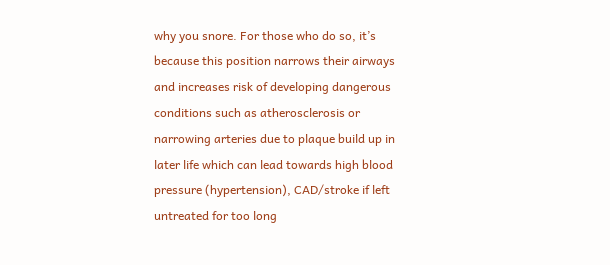why you snore. For those who do so, it’s because this position narrows their airways and increases risk of developing dangerous conditions such as atherosclerosis or narrowing arteries due to plaque build up in later life which can lead towards high blood pressure (hypertension), CAD/stroke if left untreated for too long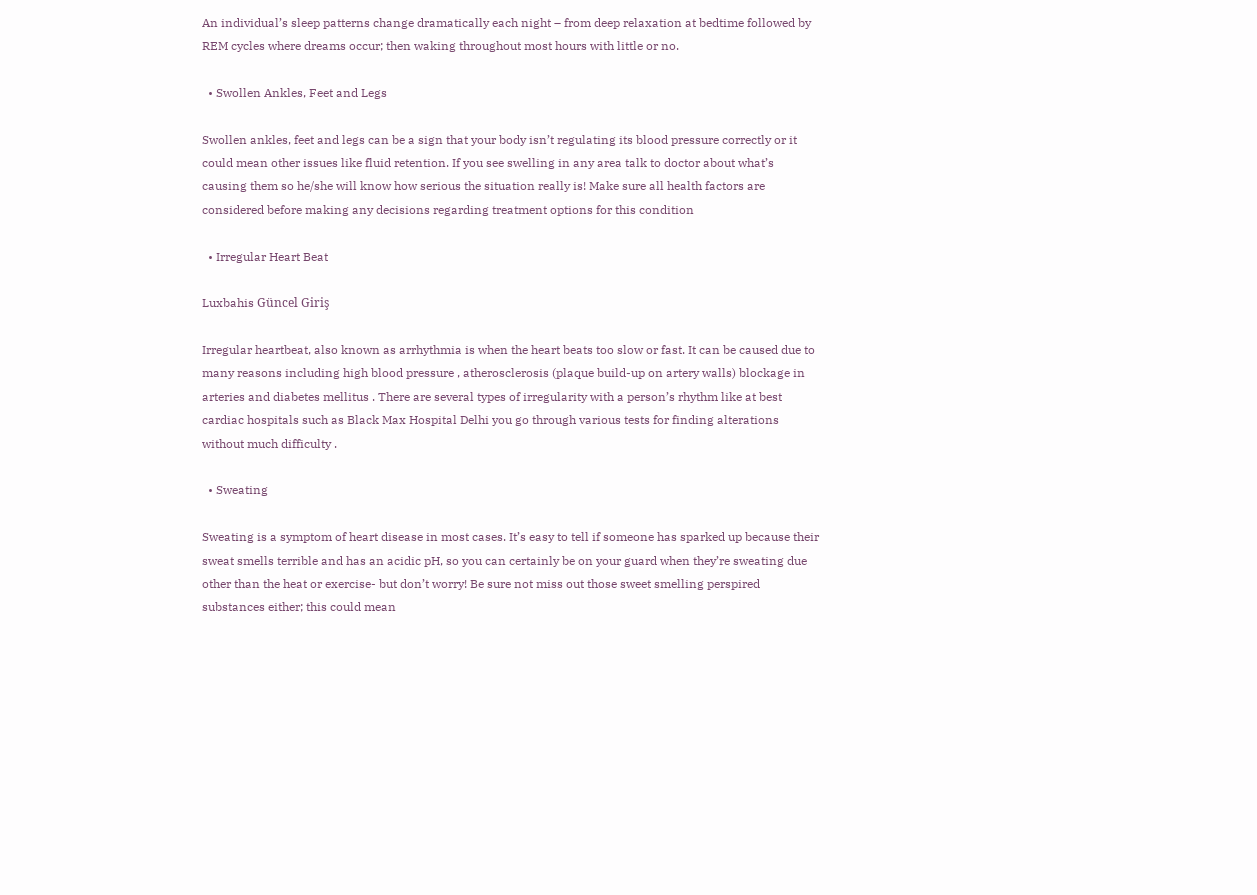An individual’s sleep patterns change dramatically each night – from deep relaxation at bedtime followed by REM cycles where dreams occur; then waking throughout most hours with little or no.

  • Swollen Ankles, Feet and Legs

Swollen ankles, feet and legs can be a sign that your body isn’t regulating its blood pressure correctly or it could mean other issues like fluid retention. If you see swelling in any area talk to doctor about what’s causing them so he/she will know how serious the situation really is! Make sure all health factors are considered before making any decisions regarding treatment options for this condition

  • Irregular Heart Beat

Luxbahis Güncel Giriş

Irregular heartbeat, also known as arrhythmia is when the heart beats too slow or fast. It can be caused due to many reasons including high blood pressure , atherosclerosis (plaque build-up on artery walls) blockage in arteries and diabetes mellitus . There are several types of irregularity with a person’s rhythm like at best cardiac hospitals such as Black Max Hospital Delhi you go through various tests for finding alterations without much difficulty .

  • Sweating

Sweating is a symptom of heart disease in most cases. It’s easy to tell if someone has sparked up because their sweat smells terrible and has an acidic pH, so you can certainly be on your guard when they’re sweating due other than the heat or exercise- but don’t worry! Be sure not miss out those sweet smelling perspired substances either; this could mean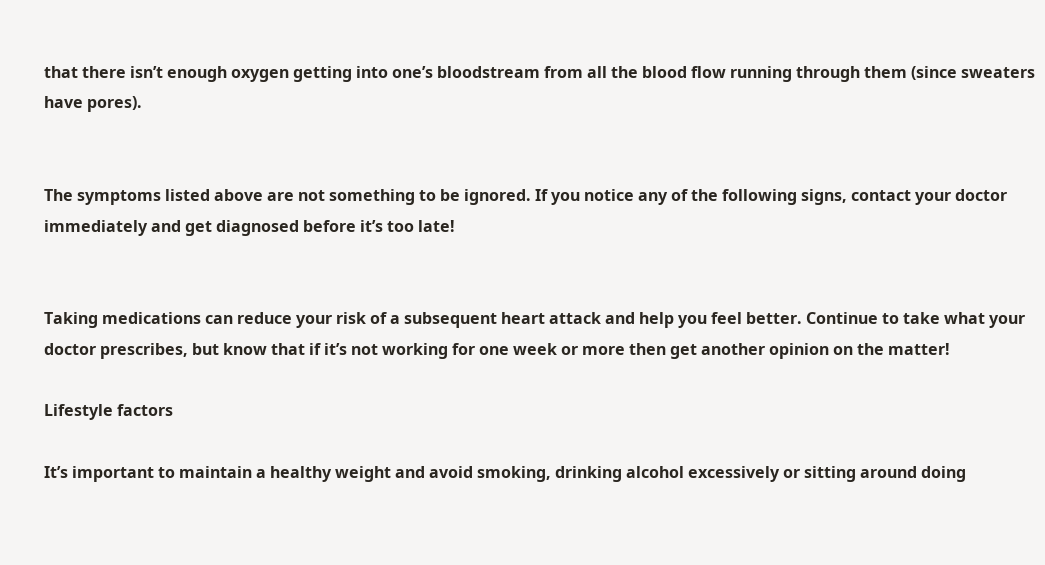that there isn’t enough oxygen getting into one’s bloodstream from all the blood flow running through them (since sweaters have pores).


The symptoms listed above are not something to be ignored. If you notice any of the following signs, contact your doctor immediately and get diagnosed before it’s too late!


Taking medications can reduce your risk of a subsequent heart attack and help you feel better. Continue to take what your doctor prescribes, but know that if it’s not working for one week or more then get another opinion on the matter!

Lifestyle factors

It’s important to maintain a healthy weight and avoid smoking, drinking alcohol excessively or sitting around doing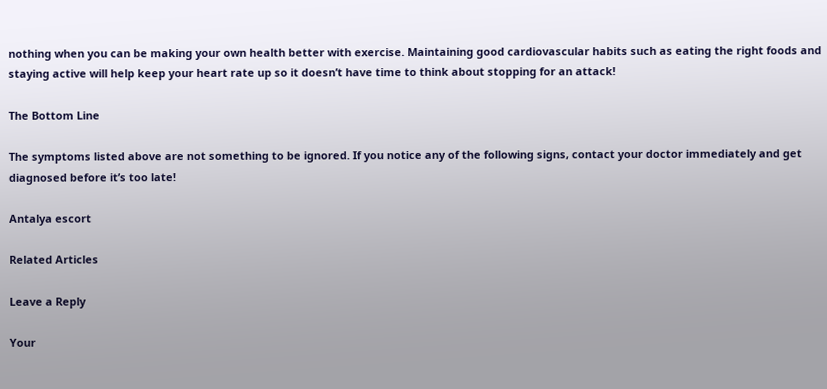nothing when you can be making your own health better with exercise. Maintaining good cardiovascular habits such as eating the right foods and staying active will help keep your heart rate up so it doesn’t have time to think about stopping for an attack!

The Bottom Line

The symptoms listed above are not something to be ignored. If you notice any of the following signs, contact your doctor immediately and get diagnosed before it’s too late!

Antalya escort

Related Articles

Leave a Reply

Your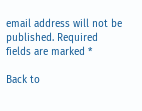email address will not be published. Required fields are marked *

Back to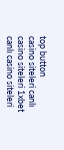top button
casino siteleri canlı casino siteleri 1xbet canlı casino siteleri